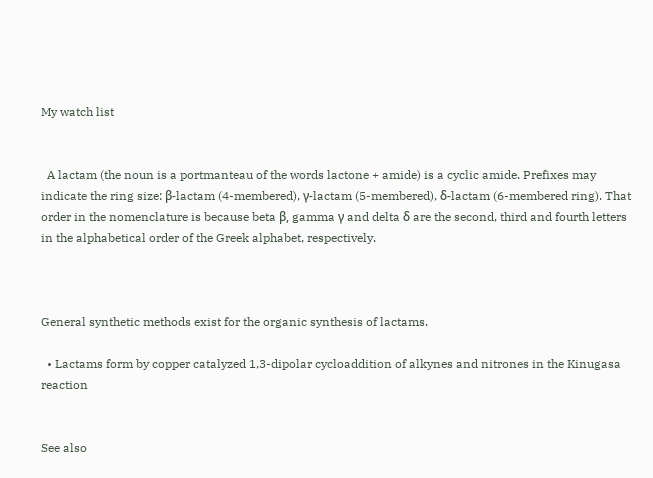My watch list


  A lactam (the noun is a portmanteau of the words lactone + amide) is a cyclic amide. Prefixes may indicate the ring size: β-lactam (4-membered), γ-lactam (5-membered), δ-lactam (6-membered ring). That order in the nomenclature is because beta β, gamma γ and delta δ are the second, third and fourth letters in the alphabetical order of the Greek alphabet, respectively.



General synthetic methods exist for the organic synthesis of lactams.

  • Lactams form by copper catalyzed 1,3-dipolar cycloaddition of alkynes and nitrones in the Kinugasa reaction


See also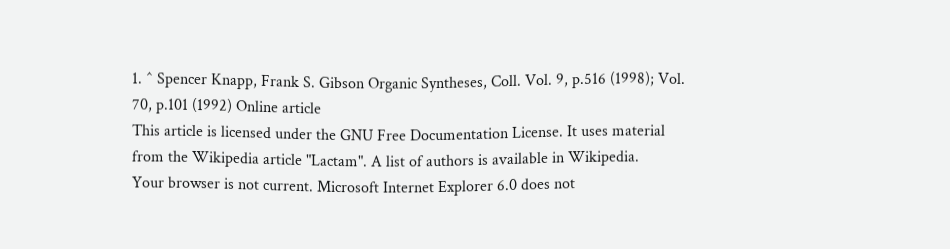1. ^ Spencer Knapp, Frank S. Gibson Organic Syntheses, Coll. Vol. 9, p.516 (1998); Vol. 70, p.101 (1992) Online article
This article is licensed under the GNU Free Documentation License. It uses material from the Wikipedia article "Lactam". A list of authors is available in Wikipedia.
Your browser is not current. Microsoft Internet Explorer 6.0 does not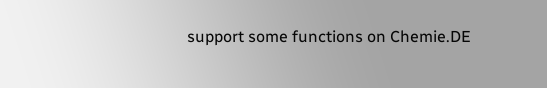support some functions on Chemie.DE